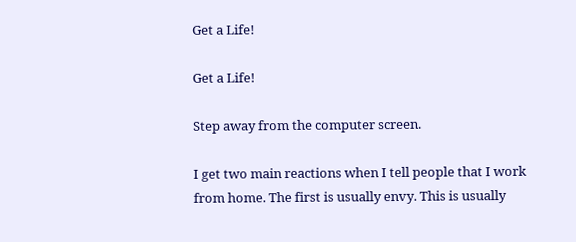Get a Life!

Get a Life!

Step away from the computer screen.

I get two main reactions when I tell people that I work from home. The first is usually envy. This is usually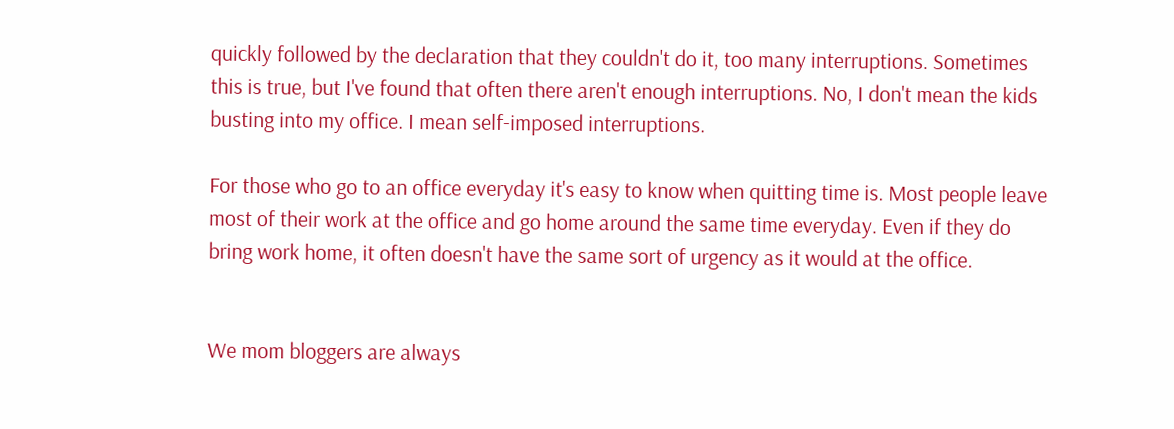quickly followed by the declaration that they couldn't do it, too many interruptions. Sometimes this is true, but I've found that often there aren't enough interruptions. No, I don't mean the kids busting into my office. I mean self-imposed interruptions.

For those who go to an office everyday it's easy to know when quitting time is. Most people leave most of their work at the office and go home around the same time everyday. Even if they do bring work home, it often doesn't have the same sort of urgency as it would at the office.


We mom bloggers are always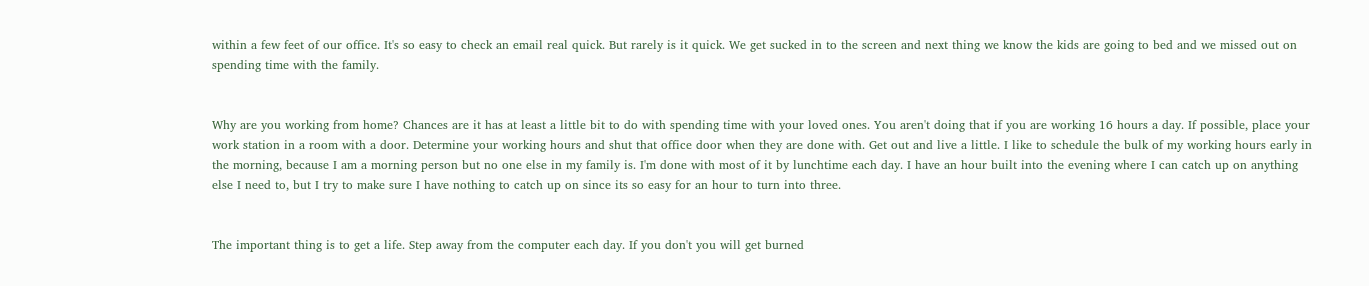within a few feet of our office. It's so easy to check an email real quick. But rarely is it quick. We get sucked in to the screen and next thing we know the kids are going to bed and we missed out on spending time with the family.


Why are you working from home? Chances are it has at least a little bit to do with spending time with your loved ones. You aren't doing that if you are working 16 hours a day. If possible, place your work station in a room with a door. Determine your working hours and shut that office door when they are done with. Get out and live a little. I like to schedule the bulk of my working hours early in the morning, because I am a morning person but no one else in my family is. I'm done with most of it by lunchtime each day. I have an hour built into the evening where I can catch up on anything else I need to, but I try to make sure I have nothing to catch up on since its so easy for an hour to turn into three.


The important thing is to get a life. Step away from the computer each day. If you don't you will get burned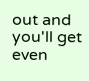out and you'll get even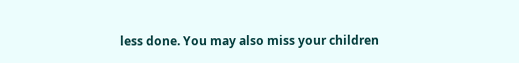less done. You may also miss your children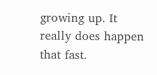growing up. It really does happen that fast.